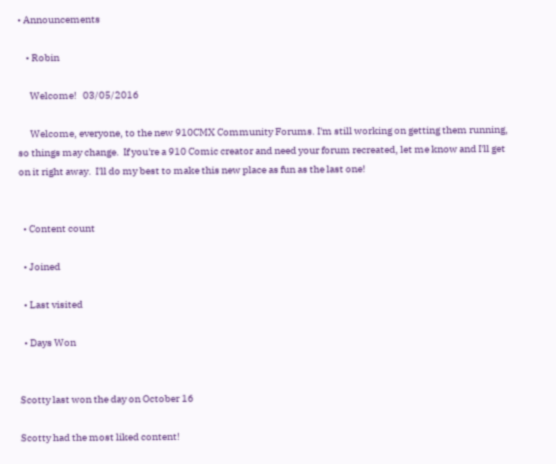• Announcements

    • Robin

      Welcome!   03/05/2016

      Welcome, everyone, to the new 910CMX Community Forums. I'm still working on getting them running, so things may change.  If you're a 910 Comic creator and need your forum recreated, let me know and I'll get on it right away.  I'll do my best to make this new place as fun as the last one!


  • Content count

  • Joined

  • Last visited

  • Days Won


Scotty last won the day on October 16

Scotty had the most liked content!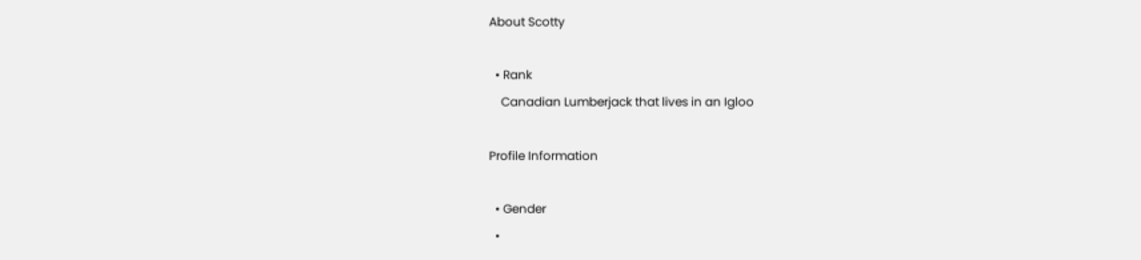About Scotty

  • Rank
    Canadian Lumberjack that lives in an Igloo

Profile Information

  • Gender
  •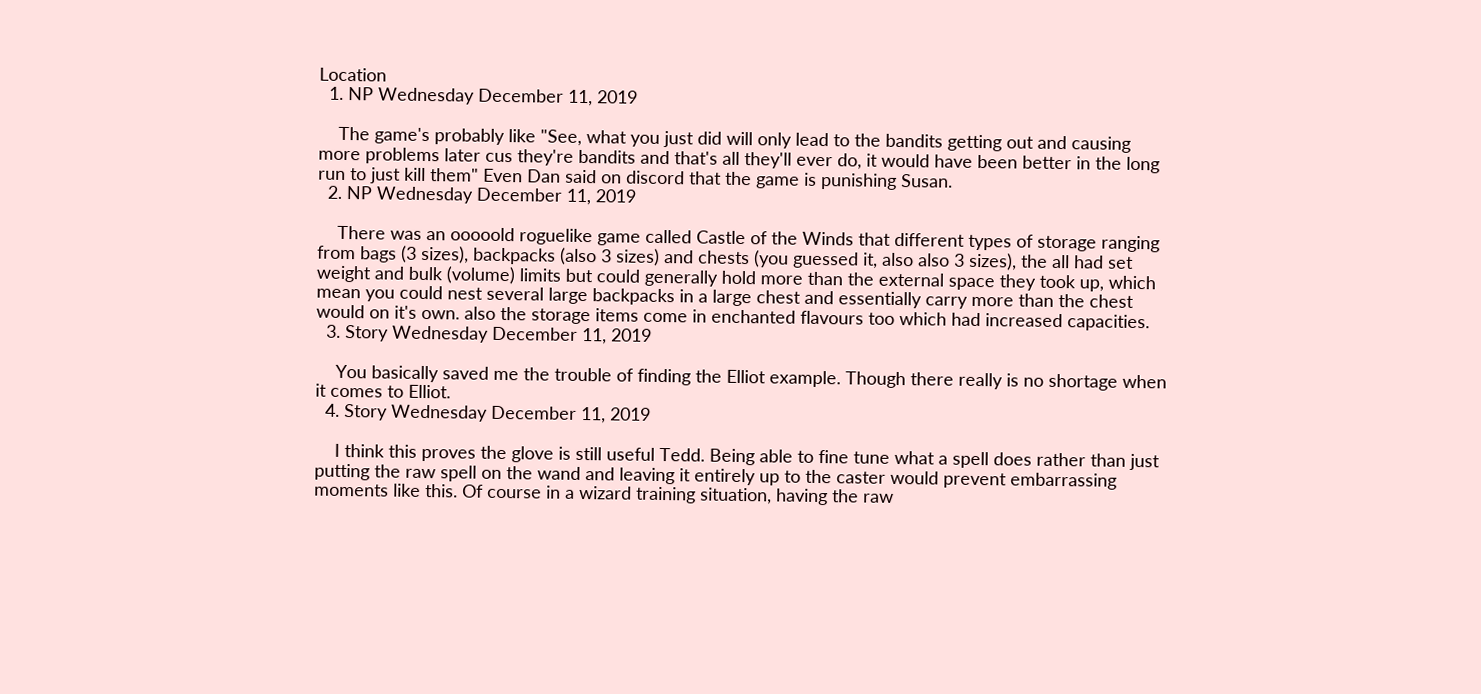Location
  1. NP Wednesday December 11, 2019

    The game's probably like "See, what you just did will only lead to the bandits getting out and causing more problems later cus they're bandits and that's all they'll ever do, it would have been better in the long run to just kill them" Even Dan said on discord that the game is punishing Susan.
  2. NP Wednesday December 11, 2019

    There was an ooooold roguelike game called Castle of the Winds that different types of storage ranging from bags (3 sizes), backpacks (also 3 sizes) and chests (you guessed it, also also 3 sizes), the all had set weight and bulk (volume) limits but could generally hold more than the external space they took up, which mean you could nest several large backpacks in a large chest and essentially carry more than the chest would on it's own. also the storage items come in enchanted flavours too which had increased capacities.
  3. Story Wednesday December 11, 2019

    You basically saved me the trouble of finding the Elliot example. Though there really is no shortage when it comes to Elliot.
  4. Story Wednesday December 11, 2019

    I think this proves the glove is still useful Tedd. Being able to fine tune what a spell does rather than just putting the raw spell on the wand and leaving it entirely up to the caster would prevent embarrassing moments like this. Of course in a wizard training situation, having the raw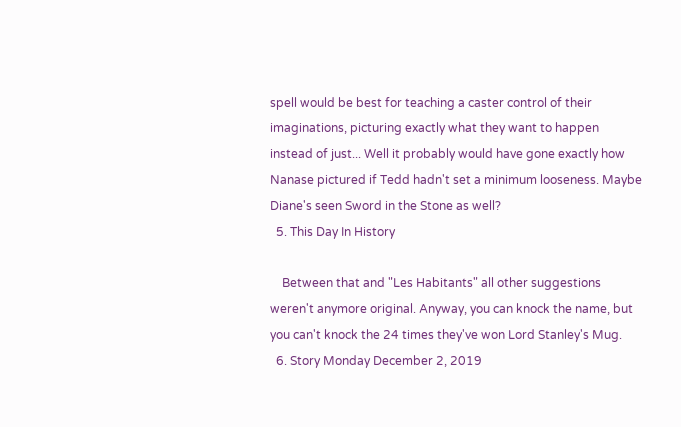spell would be best for teaching a caster control of their imaginations, picturing exactly what they want to happen instead of just... Well it probably would have gone exactly how Nanase pictured if Tedd hadn't set a minimum looseness. Maybe Diane's seen Sword in the Stone as well?
  5. This Day In History

    Between that and "Les Habitants" all other suggestions weren't anymore original. Anyway, you can knock the name, but you can't knock the 24 times they've won Lord Stanley's Mug.
  6. Story Monday December 2, 2019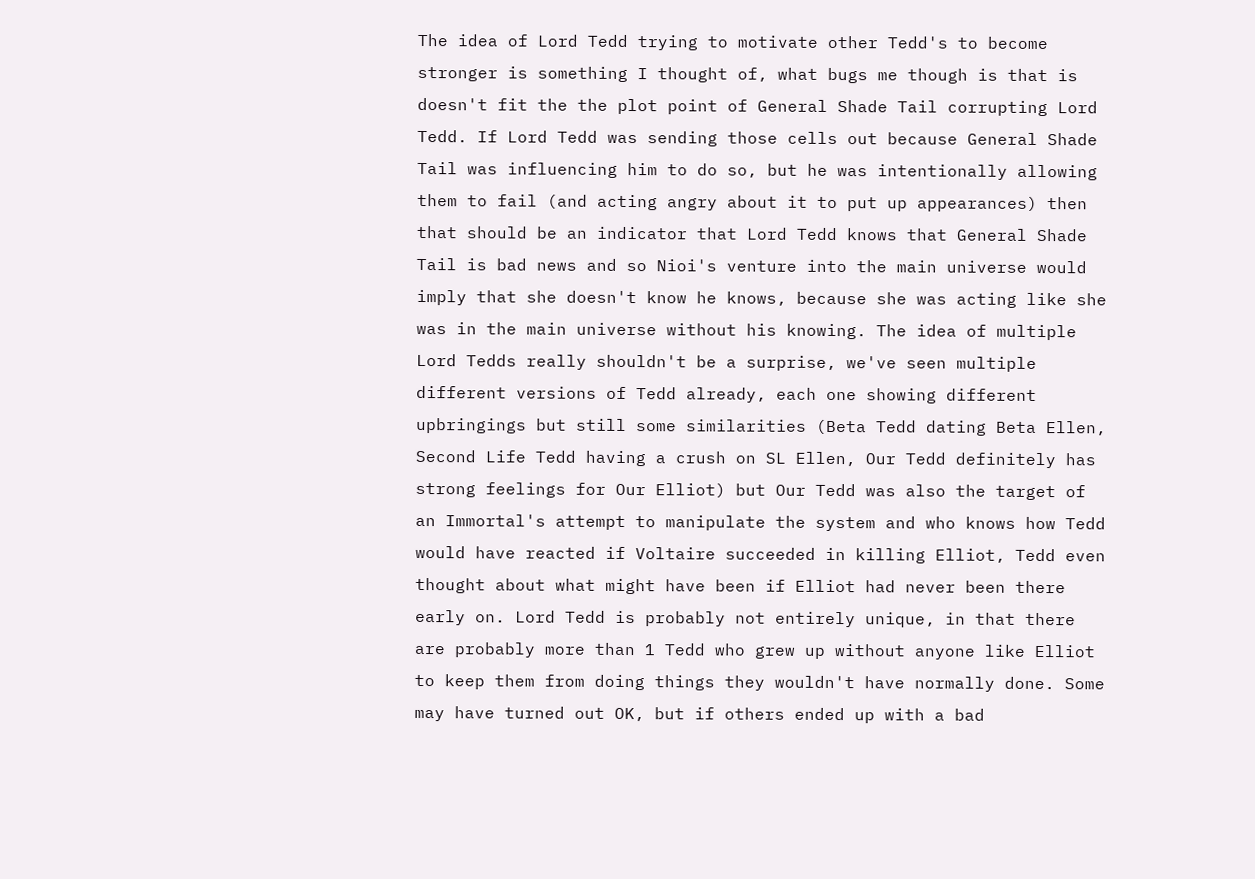The idea of Lord Tedd trying to motivate other Tedd's to become stronger is something I thought of, what bugs me though is that is doesn't fit the the plot point of General Shade Tail corrupting Lord Tedd. If Lord Tedd was sending those cells out because General Shade Tail was influencing him to do so, but he was intentionally allowing them to fail (and acting angry about it to put up appearances) then that should be an indicator that Lord Tedd knows that General Shade Tail is bad news and so Nioi's venture into the main universe would imply that she doesn't know he knows, because she was acting like she was in the main universe without his knowing. The idea of multiple Lord Tedds really shouldn't be a surprise, we've seen multiple different versions of Tedd already, each one showing different upbringings but still some similarities (Beta Tedd dating Beta Ellen, Second Life Tedd having a crush on SL Ellen, Our Tedd definitely has strong feelings for Our Elliot) but Our Tedd was also the target of an Immortal's attempt to manipulate the system and who knows how Tedd would have reacted if Voltaire succeeded in killing Elliot, Tedd even thought about what might have been if Elliot had never been there early on. Lord Tedd is probably not entirely unique, in that there are probably more than 1 Tedd who grew up without anyone like Elliot to keep them from doing things they wouldn't have normally done. Some may have turned out OK, but if others ended up with a bad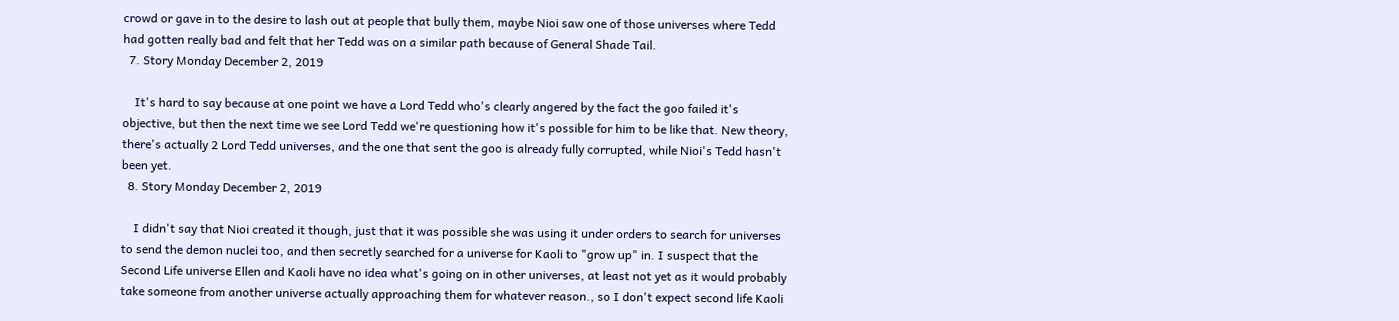crowd or gave in to the desire to lash out at people that bully them, maybe Nioi saw one of those universes where Tedd had gotten really bad and felt that her Tedd was on a similar path because of General Shade Tail.
  7. Story Monday December 2, 2019

    It's hard to say because at one point we have a Lord Tedd who's clearly angered by the fact the goo failed it's objective, but then the next time we see Lord Tedd we're questioning how it's possible for him to be like that. New theory, there's actually 2 Lord Tedd universes, and the one that sent the goo is already fully corrupted, while Nioi's Tedd hasn't been yet.
  8. Story Monday December 2, 2019

    I didn't say that Nioi created it though, just that it was possible she was using it under orders to search for universes to send the demon nuclei too, and then secretly searched for a universe for Kaoli to "grow up" in. I suspect that the Second Life universe Ellen and Kaoli have no idea what's going on in other universes, at least not yet as it would probably take someone from another universe actually approaching them for whatever reason., so I don't expect second life Kaoli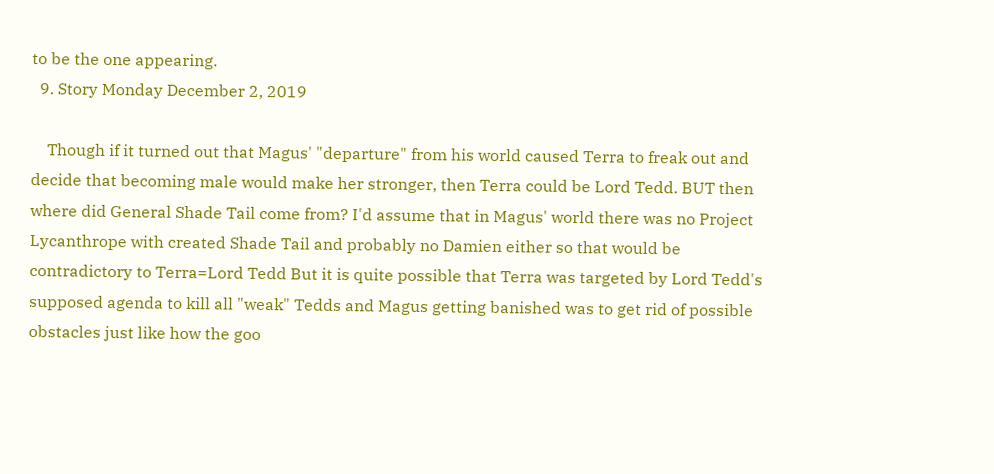to be the one appearing.
  9. Story Monday December 2, 2019

    Though if it turned out that Magus' "departure" from his world caused Terra to freak out and decide that becoming male would make her stronger, then Terra could be Lord Tedd. BUT then where did General Shade Tail come from? I'd assume that in Magus' world there was no Project Lycanthrope with created Shade Tail and probably no Damien either so that would be contradictory to Terra=Lord Tedd But it is quite possible that Terra was targeted by Lord Tedd's supposed agenda to kill all "weak" Tedds and Magus getting banished was to get rid of possible obstacles just like how the goo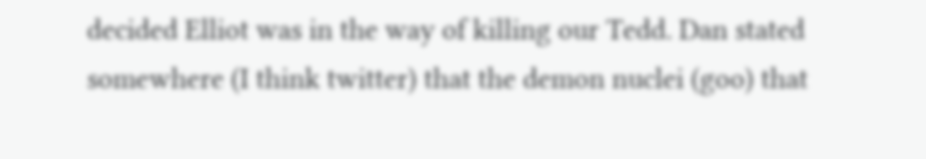decided Elliot was in the way of killing our Tedd. Dan stated somewhere (I think twitter) that the demon nuclei (goo) that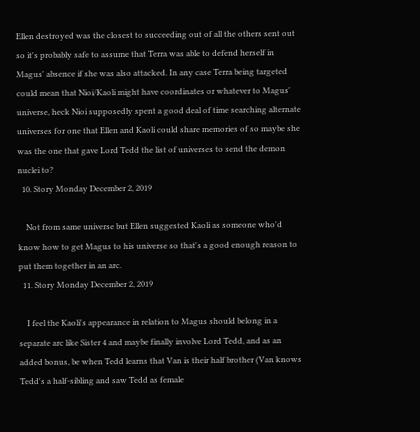Ellen destroyed was the closest to succeeding out of all the others sent out so it's probably safe to assume that Terra was able to defend herself in Magus' absence if she was also attacked. In any case Terra being targeted could mean that Nioi/Kaoli might have coordinates or whatever to Magus' universe, heck Nioi supposedly spent a good deal of time searching alternate universes for one that Ellen and Kaoli could share memories of so maybe she was the one that gave Lord Tedd the list of universes to send the demon nuclei to?
  10. Story Monday December 2, 2019

    Not from same universe but Ellen suggested Kaoli as someone who'd know how to get Magus to his universe so that's a good enough reason to put them together in an arc.
  11. Story Monday December 2, 2019

    I feel the Kaoli's appearance in relation to Magus should belong in a separate arc like Sister 4 and maybe finally involve Lord Tedd, and as an added bonus, be when Tedd learns that Van is their half brother (Van knows Tedd's a half-sibling and saw Tedd as female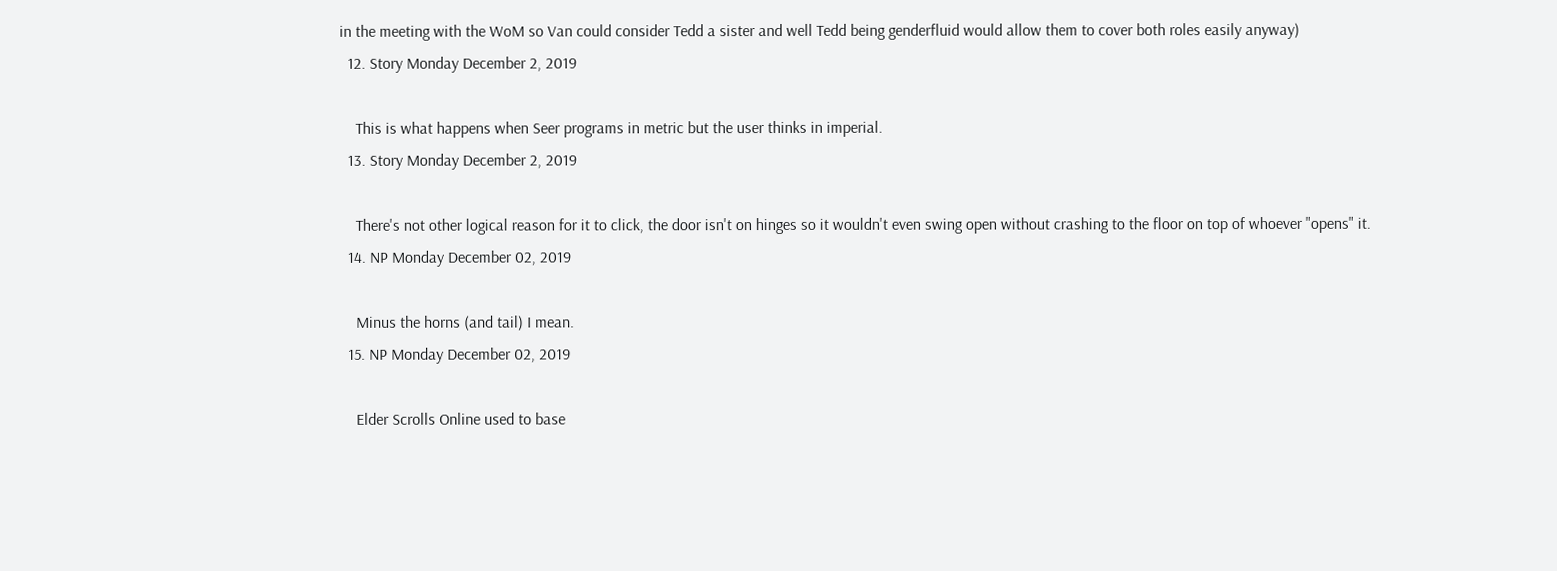in the meeting with the WoM so Van could consider Tedd a sister and well Tedd being genderfluid would allow them to cover both roles easily anyway)
  12. Story Monday December 2, 2019

    This is what happens when Seer programs in metric but the user thinks in imperial.
  13. Story Monday December 2, 2019

    There's not other logical reason for it to click, the door isn't on hinges so it wouldn't even swing open without crashing to the floor on top of whoever "opens" it.
  14. NP Monday December 02, 2019

    Minus the horns (and tail) I mean.
  15. NP Monday December 02, 2019

    Elder Scrolls Online used to base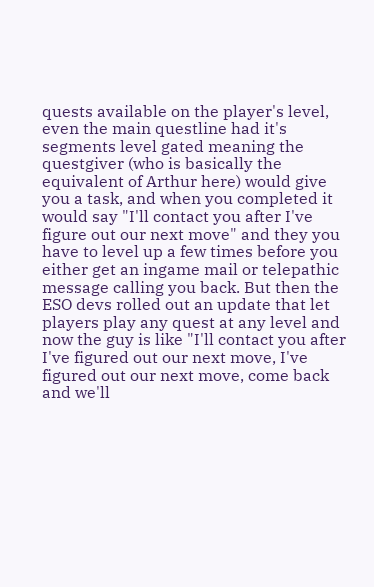quests available on the player's level, even the main questline had it's segments level gated meaning the questgiver (who is basically the equivalent of Arthur here) would give you a task, and when you completed it would say "I'll contact you after I've figure out our next move" and they you have to level up a few times before you either get an ingame mail or telepathic message calling you back. But then the ESO devs rolled out an update that let players play any quest at any level and now the guy is like "I'll contact you after I've figured out our next move, I've figured out our next move, come back and we'll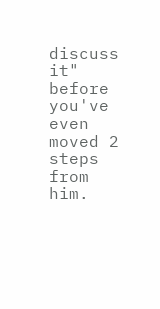discuss it" before you've even moved 2 steps from him.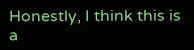Honestly, I think this is a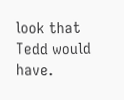look that Tedd would have.